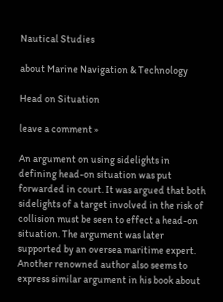Nautical Studies

about Marine Navigation & Technology

Head on Situation

leave a comment »

An argument on using sidelights in defining head-on situation was put forwarded in court. It was argued that both sidelights of a target involved in the risk of collision must be seen to effect a head-on situation. The argument was later supported by an oversea maritime expert. Another renowned author also seems to express similar argument in his book about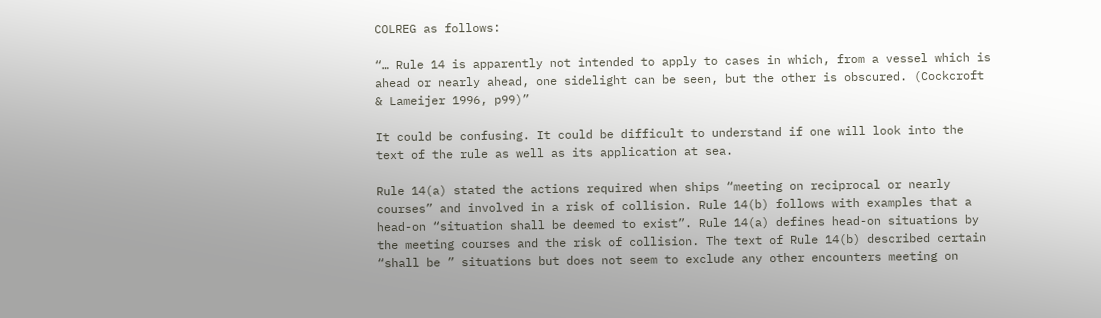COLREG as follows:

“… Rule 14 is apparently not intended to apply to cases in which, from a vessel which is ahead or nearly ahead, one sidelight can be seen, but the other is obscured. (Cockcroft & Lameijer 1996, p99)”

It could be confusing. It could be difficult to understand if one will look into the text of the rule as well as its application at sea.

Rule 14(a) stated the actions required when ships “meeting on reciprocal or nearly courses” and involved in a risk of collision. Rule 14(b) follows with examples that a head-on “situation shall be deemed to exist”. Rule 14(a) defines head-on situations by the meeting courses and the risk of collision. The text of Rule 14(b) described certain “shall be ” situations but does not seem to exclude any other encounters meeting on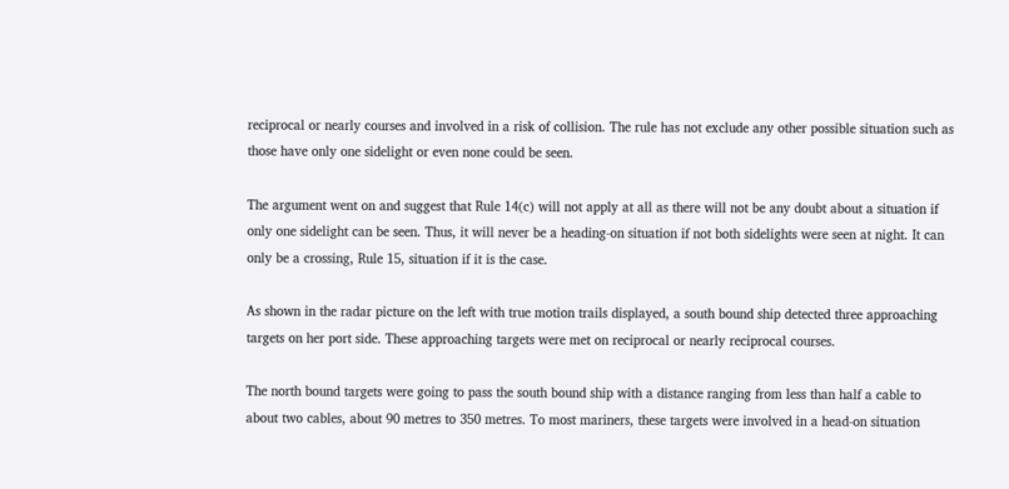reciprocal or nearly courses and involved in a risk of collision. The rule has not exclude any other possible situation such as those have only one sidelight or even none could be seen.

The argument went on and suggest that Rule 14(c) will not apply at all as there will not be any doubt about a situation if only one sidelight can be seen. Thus, it will never be a heading-on situation if not both sidelights were seen at night. It can only be a crossing, Rule 15, situation if it is the case.

As shown in the radar picture on the left with true motion trails displayed, a south bound ship detected three approaching targets on her port side. These approaching targets were met on reciprocal or nearly reciprocal courses.

The north bound targets were going to pass the south bound ship with a distance ranging from less than half a cable to about two cables, about 90 metres to 350 metres. To most mariners, these targets were involved in a head-on situation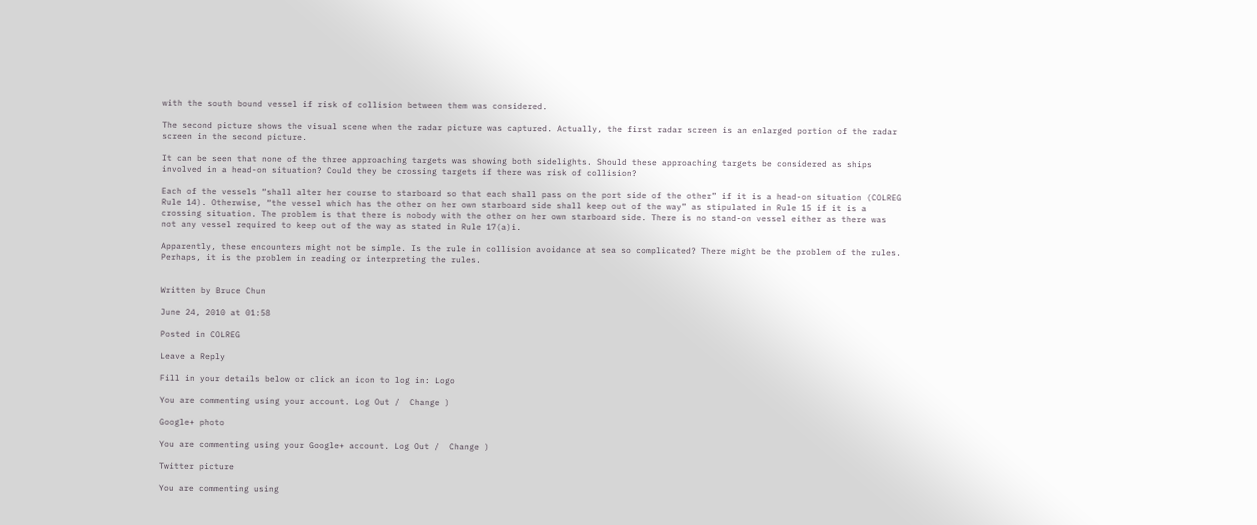with the south bound vessel if risk of collision between them was considered.

The second picture shows the visual scene when the radar picture was captured. Actually, the first radar screen is an enlarged portion of the radar screen in the second picture.

It can be seen that none of the three approaching targets was showing both sidelights. Should these approaching targets be considered as ships involved in a head-on situation? Could they be crossing targets if there was risk of collision?

Each of the vessels “shall alter her course to starboard so that each shall pass on the port side of the other” if it is a head-on situation (COLREG Rule 14). Otherwise, “the vessel which has the other on her own starboard side shall keep out of the way” as stipulated in Rule 15 if it is a crossing situation. The problem is that there is nobody with the other on her own starboard side. There is no stand-on vessel either as there was not any vessel required to keep out of the way as stated in Rule 17(a)i.

Apparently, these encounters might not be simple. Is the rule in collision avoidance at sea so complicated? There might be the problem of the rules. Perhaps, it is the problem in reading or interpreting the rules.


Written by Bruce Chun

June 24, 2010 at 01:58

Posted in COLREG

Leave a Reply

Fill in your details below or click an icon to log in: Logo

You are commenting using your account. Log Out /  Change )

Google+ photo

You are commenting using your Google+ account. Log Out /  Change )

Twitter picture

You are commenting using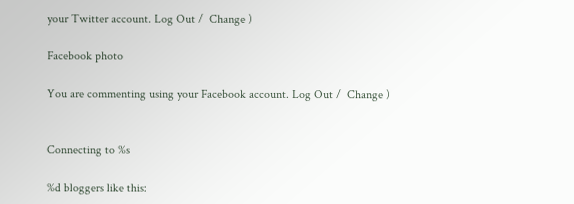your Twitter account. Log Out /  Change )

Facebook photo

You are commenting using your Facebook account. Log Out /  Change )


Connecting to %s

%d bloggers like this: